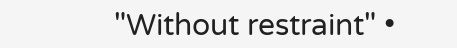"Without restraint" •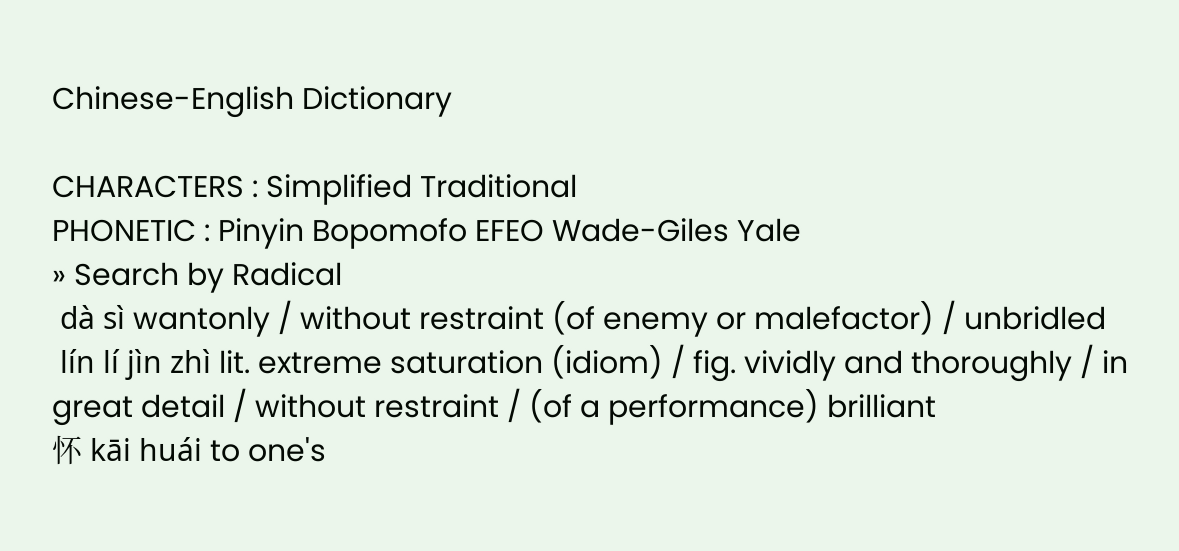Chinese-English Dictionary

CHARACTERS : Simplified Traditional
PHONETIC : Pinyin Bopomofo EFEO Wade-Giles Yale
» Search by Radical
 dà sì wantonly / without restraint (of enemy or malefactor) / unbridled
 lín lí jìn zhì lit. extreme saturation (idiom) / fig. vividly and thoroughly / in great detail / without restraint / (of a performance) brilliant
怀 kāi huái to one's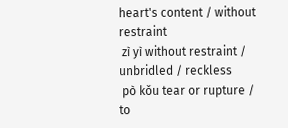heart's content / without restraint
 zì yì without restraint / unbridled / reckless
 pò kǒu tear or rupture / to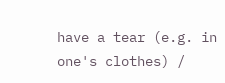have a tear (e.g. in one's clothes) /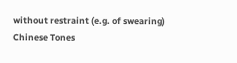without restraint (e.g. of swearing)
Chinese Tones